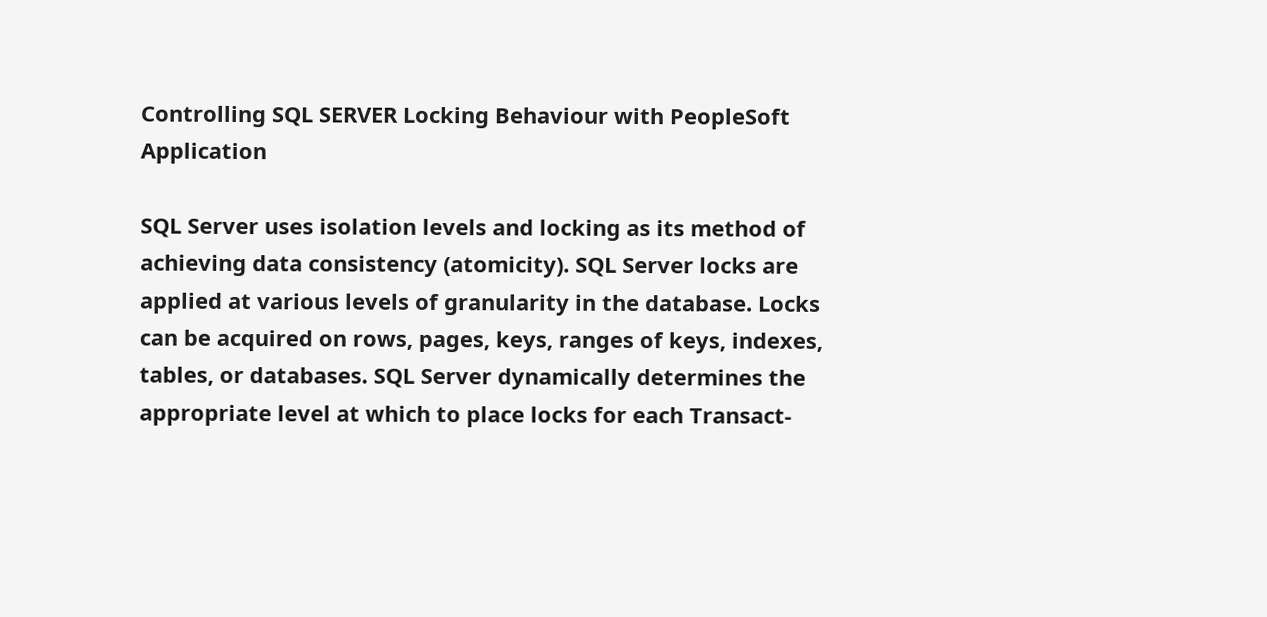Controlling SQL SERVER Locking Behaviour with PeopleSoft Application

SQL Server uses isolation levels and locking as its method of achieving data consistency (atomicity). SQL Server locks are applied at various levels of granularity in the database. Locks can be acquired on rows, pages, keys, ranges of keys, indexes, tables, or databases. SQL Server dynamically determines the appropriate level at which to place locks for each Transact-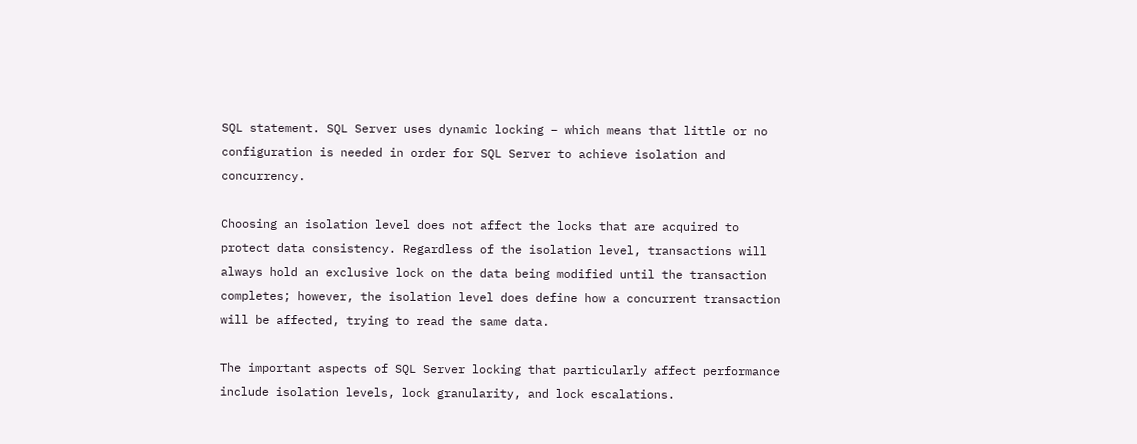SQL statement. SQL Server uses dynamic locking – which means that little or no configuration is needed in order for SQL Server to achieve isolation and concurrency.

Choosing an isolation level does not affect the locks that are acquired to protect data consistency. Regardless of the isolation level, transactions will always hold an exclusive lock on the data being modified until the transaction completes; however, the isolation level does define how a concurrent transaction will be affected, trying to read the same data.

The important aspects of SQL Server locking that particularly affect performance include isolation levels, lock granularity, and lock escalations.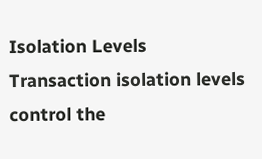Isolation Levels
Transaction isolation levels control the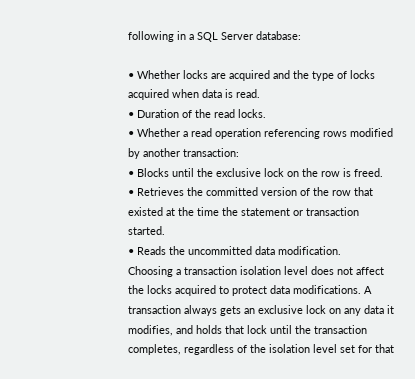following in a SQL Server database:

• Whether locks are acquired and the type of locks acquired when data is read.
• Duration of the read locks.
• Whether a read operation referencing rows modified by another transaction:
• Blocks until the exclusive lock on the row is freed.
• Retrieves the committed version of the row that existed at the time the statement or transaction started.
• Reads the uncommitted data modification.
Choosing a transaction isolation level does not affect the locks acquired to protect data modifications. A transaction always gets an exclusive lock on any data it modifies, and holds that lock until the transaction completes, regardless of the isolation level set for that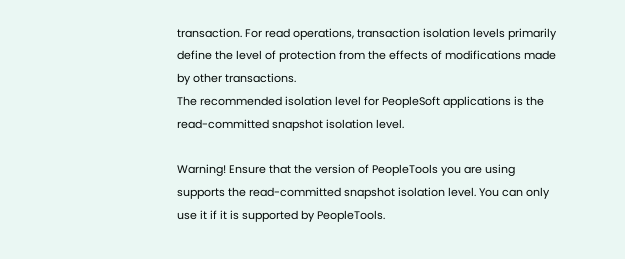transaction. For read operations, transaction isolation levels primarily define the level of protection from the effects of modifications made by other transactions.
The recommended isolation level for PeopleSoft applications is the read-committed snapshot isolation level.

Warning! Ensure that the version of PeopleTools you are using supports the read-committed snapshot isolation level. You can only use it if it is supported by PeopleTools.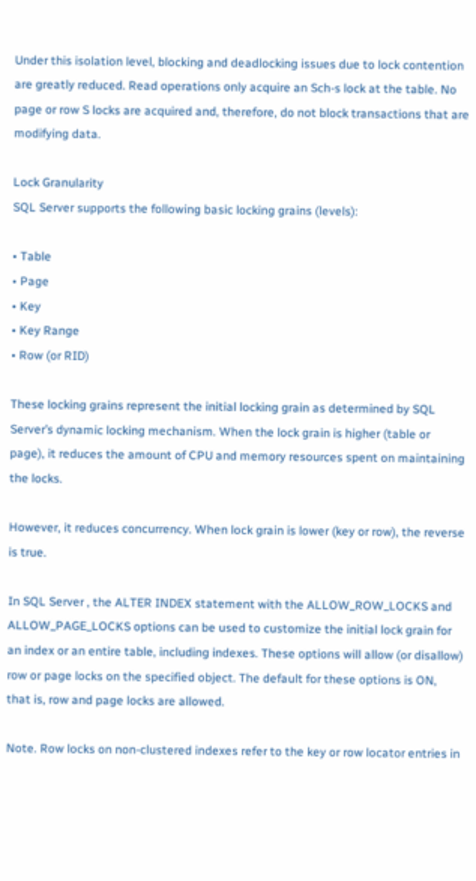Under this isolation level, blocking and deadlocking issues due to lock contention are greatly reduced. Read operations only acquire an Sch-s lock at the table. No page or row S locks are acquired and, therefore, do not block transactions that are modifying data.

Lock Granularity
SQL Server supports the following basic locking grains (levels):

• Table
• Page
• Key
• Key Range
• Row (or RID)

These locking grains represent the initial locking grain as determined by SQL Server’s dynamic locking mechanism. When the lock grain is higher (table or page), it reduces the amount of CPU and memory resources spent on maintaining the locks.

However, it reduces concurrency. When lock grain is lower (key or row), the reverse is true.

In SQL Server , the ALTER INDEX statement with the ALLOW_ROW_LOCKS and ALLOW_PAGE_LOCKS options can be used to customize the initial lock grain for an index or an entire table, including indexes. These options will allow (or disallow) row or page locks on the specified object. The default for these options is ON, that is, row and page locks are allowed.

Note. Row locks on non-clustered indexes refer to the key or row locator entries in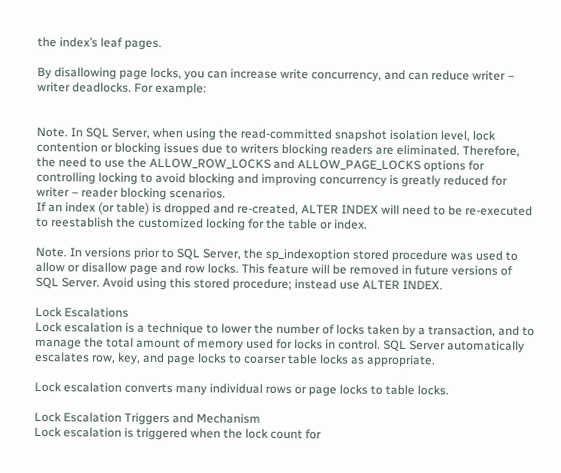the index’s leaf pages.

By disallowing page locks, you can increase write concurrency, and can reduce writer – writer deadlocks. For example:


Note. In SQL Server, when using the read-committed snapshot isolation level, lock contention or blocking issues due to writers blocking readers are eliminated. Therefore, the need to use the ALLOW_ROW_LOCKS and ALLOW_PAGE_LOCKS options for controlling locking to avoid blocking and improving concurrency is greatly reduced for writer – reader blocking scenarios.
If an index (or table) is dropped and re-created, ALTER INDEX will need to be re-executed to reestablish the customized locking for the table or index.

Note. In versions prior to SQL Server, the sp_indexoption stored procedure was used to allow or disallow page and row locks. This feature will be removed in future versions of SQL Server. Avoid using this stored procedure; instead use ALTER INDEX.

Lock Escalations
Lock escalation is a technique to lower the number of locks taken by a transaction, and to manage the total amount of memory used for locks in control. SQL Server automatically escalates row, key, and page locks to coarser table locks as appropriate.

Lock escalation converts many individual rows or page locks to table locks.

Lock Escalation Triggers and Mechanism
Lock escalation is triggered when the lock count for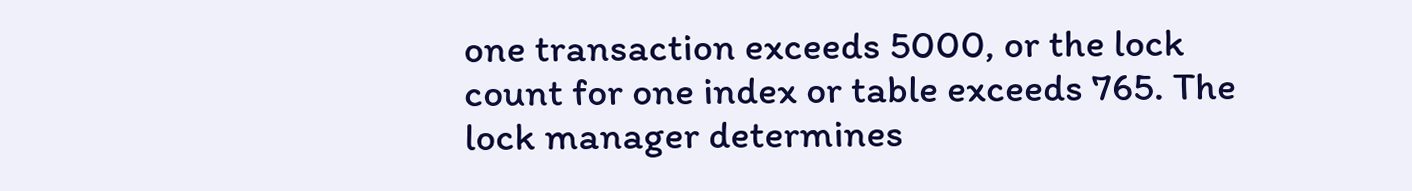one transaction exceeds 5000, or the lock count for one index or table exceeds 765. The lock manager determines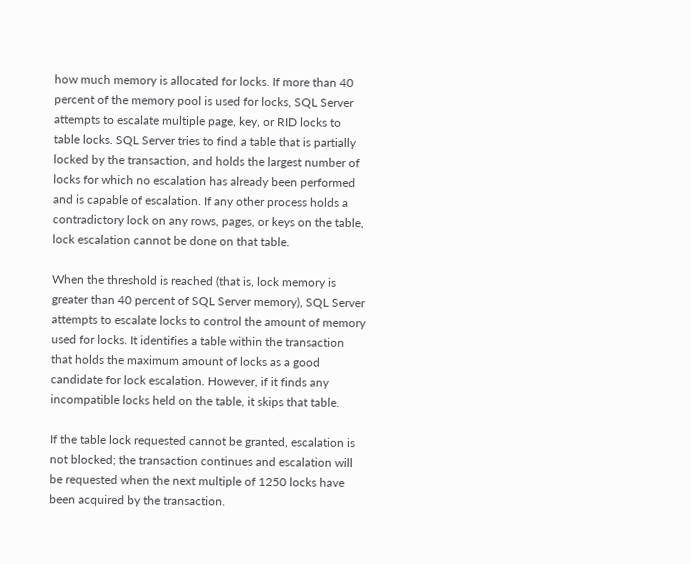how much memory is allocated for locks. If more than 40 percent of the memory pool is used for locks, SQL Server attempts to escalate multiple page, key, or RID locks to table locks. SQL Server tries to find a table that is partially locked by the transaction, and holds the largest number of locks for which no escalation has already been performed and is capable of escalation. If any other process holds a contradictory lock on any rows, pages, or keys on the table, lock escalation cannot be done on that table.

When the threshold is reached (that is, lock memory is greater than 40 percent of SQL Server memory), SQL Server attempts to escalate locks to control the amount of memory used for locks. It identifies a table within the transaction that holds the maximum amount of locks as a good candidate for lock escalation. However, if it finds any incompatible locks held on the table, it skips that table.

If the table lock requested cannot be granted, escalation is not blocked; the transaction continues and escalation will be requested when the next multiple of 1250 locks have been acquired by the transaction.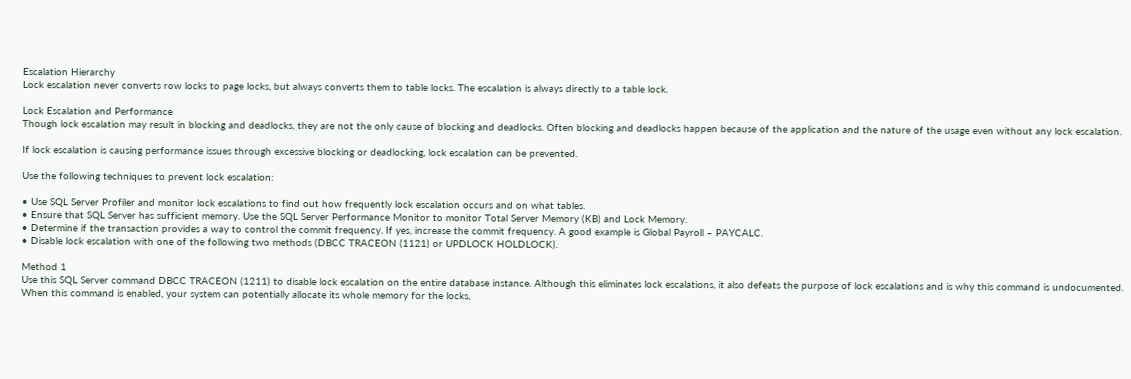Escalation Hierarchy
Lock escalation never converts row locks to page locks, but always converts them to table locks. The escalation is always directly to a table lock.

Lock Escalation and Performance
Though lock escalation may result in blocking and deadlocks, they are not the only cause of blocking and deadlocks. Often blocking and deadlocks happen because of the application and the nature of the usage even without any lock escalation.

If lock escalation is causing performance issues through excessive blocking or deadlocking, lock escalation can be prevented.

Use the following techniques to prevent lock escalation:

• Use SQL Server Profiler and monitor lock escalations to find out how frequently lock escalation occurs and on what tables.
• Ensure that SQL Server has sufficient memory. Use the SQL Server Performance Monitor to monitor Total Server Memory (KB) and Lock Memory.
• Determine if the transaction provides a way to control the commit frequency. If yes, increase the commit frequency. A good example is Global Payroll – PAYCALC.
• Disable lock escalation with one of the following two methods (DBCC TRACEON (1121) or UPDLOCK HOLDLOCK).

Method 1
Use this SQL Server command DBCC TRACEON (1211) to disable lock escalation on the entire database instance. Although this eliminates lock escalations, it also defeats the purpose of lock escalations and is why this command is undocumented. When this command is enabled, your system can potentially allocate its whole memory for the locks,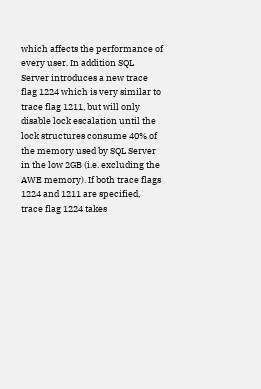which affects the performance of every user. In addition SQL Server introduces a new trace flag 1224 which is very similar to trace flag 1211, but will only disable lock escalation until the lock structures consume 40% of the memory used by SQL Server in the low 2GB (i.e. excluding the AWE memory). If both trace flags 1224 and 1211 are specified, trace flag 1224 takes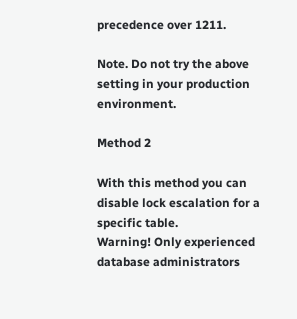precedence over 1211.

Note. Do not try the above setting in your production environment.

Method 2

With this method you can disable lock escalation for a specific table.
Warning! Only experienced database administrators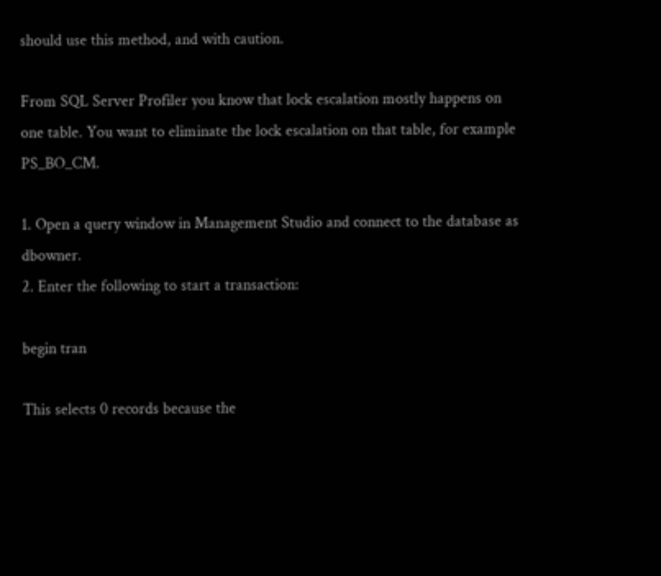should use this method, and with caution.

From SQL Server Profiler you know that lock escalation mostly happens on one table. You want to eliminate the lock escalation on that table, for example PS_BO_CM.

1. Open a query window in Management Studio and connect to the database as dbowner.
2. Enter the following to start a transaction:

begin tran

This selects 0 records because the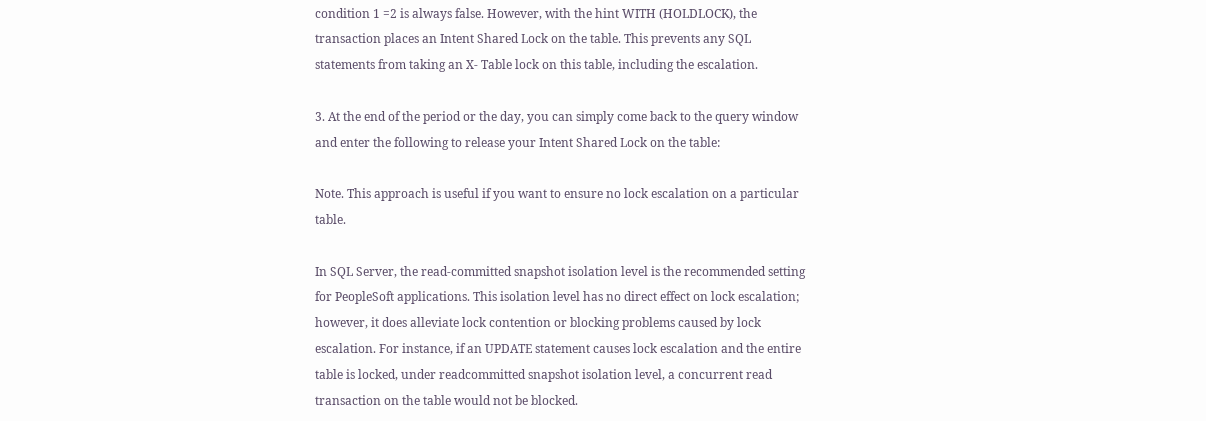condition 1 =2 is always false. However, with the hint WITH (HOLDLOCK), the transaction places an Intent Shared Lock on the table. This prevents any SQL statements from taking an X- Table lock on this table, including the escalation.

3. At the end of the period or the day, you can simply come back to the query window and enter the following to release your Intent Shared Lock on the table:

Note. This approach is useful if you want to ensure no lock escalation on a particular table.

In SQL Server, the read-committed snapshot isolation level is the recommended setting for PeopleSoft applications. This isolation level has no direct effect on lock escalation; however, it does alleviate lock contention or blocking problems caused by lock escalation. For instance, if an UPDATE statement causes lock escalation and the entire table is locked, under readcommitted snapshot isolation level, a concurrent read transaction on the table would not be blocked.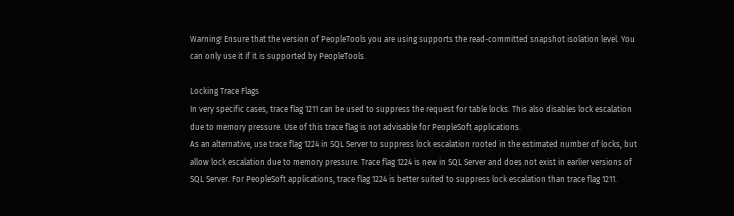Warning! Ensure that the version of PeopleTools you are using supports the read-committed snapshot isolation level. You can only use it if it is supported by PeopleTools.

Locking Trace Flags
In very specific cases, trace flag 1211 can be used to suppress the request for table locks. This also disables lock escalation due to memory pressure. Use of this trace flag is not advisable for PeopleSoft applications.
As an alternative, use trace flag 1224 in SQL Server to suppress lock escalation rooted in the estimated number of locks, but allow lock escalation due to memory pressure. Trace flag 1224 is new in SQL Server and does not exist in earlier versions of SQL Server. For PeopleSoft applications, trace flag 1224 is better suited to suppress lock escalation than trace flag 1211.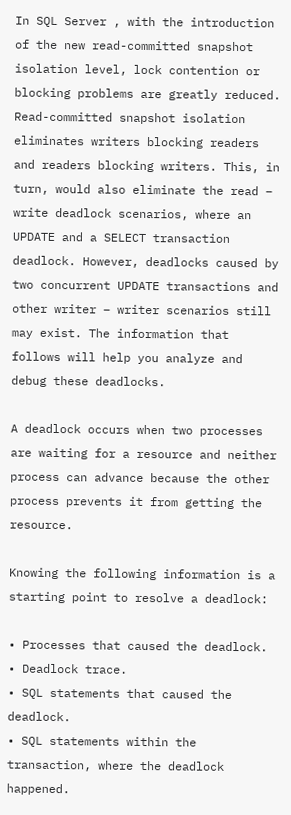In SQL Server , with the introduction of the new read-committed snapshot isolation level, lock contention or blocking problems are greatly reduced. Read-committed snapshot isolation eliminates writers blocking readers and readers blocking writers. This, in turn, would also eliminate the read – write deadlock scenarios, where an UPDATE and a SELECT transaction deadlock. However, deadlocks caused by two concurrent UPDATE transactions and other writer – writer scenarios still may exist. The information that follows will help you analyze and debug these deadlocks.

A deadlock occurs when two processes are waiting for a resource and neither process can advance because the other process prevents it from getting the resource.

Knowing the following information is a starting point to resolve a deadlock:

• Processes that caused the deadlock.
• Deadlock trace.
• SQL statements that caused the deadlock.
• SQL statements within the transaction, where the deadlock happened.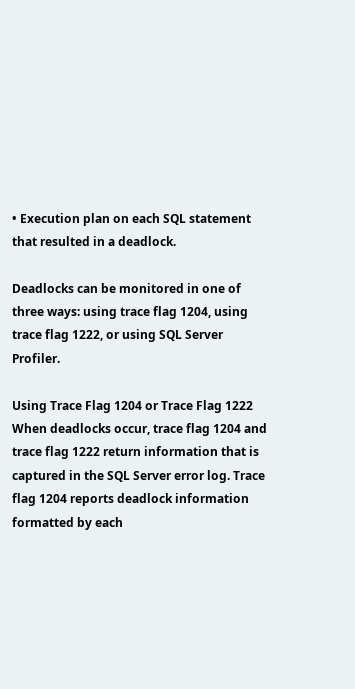• Execution plan on each SQL statement that resulted in a deadlock.

Deadlocks can be monitored in one of three ways: using trace flag 1204, using trace flag 1222, or using SQL Server Profiler.

Using Trace Flag 1204 or Trace Flag 1222
When deadlocks occur, trace flag 1204 and trace flag 1222 return information that is captured in the SQL Server error log. Trace flag 1204 reports deadlock information formatted by each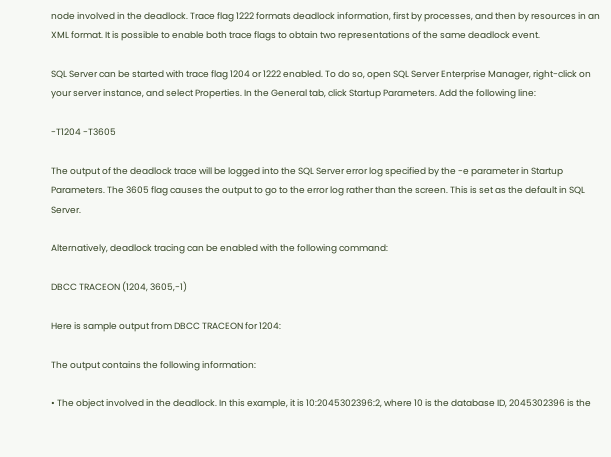node involved in the deadlock. Trace flag 1222 formats deadlock information, first by processes, and then by resources in an XML format. It is possible to enable both trace flags to obtain two representations of the same deadlock event.

SQL Server can be started with trace flag 1204 or 1222 enabled. To do so, open SQL Server Enterprise Manager, right-click on your server instance, and select Properties. In the General tab, click Startup Parameters. Add the following line:

-T1204 -T3605

The output of the deadlock trace will be logged into the SQL Server error log specified by the -e parameter in Startup Parameters. The 3605 flag causes the output to go to the error log rather than the screen. This is set as the default in SQL Server.

Alternatively, deadlock tracing can be enabled with the following command:

DBCC TRACEON (1204, 3605,-1)

Here is sample output from DBCC TRACEON for 1204:

The output contains the following information:

• The object involved in the deadlock. In this example, it is 10:2045302396:2, where 10 is the database ID, 2045302396 is the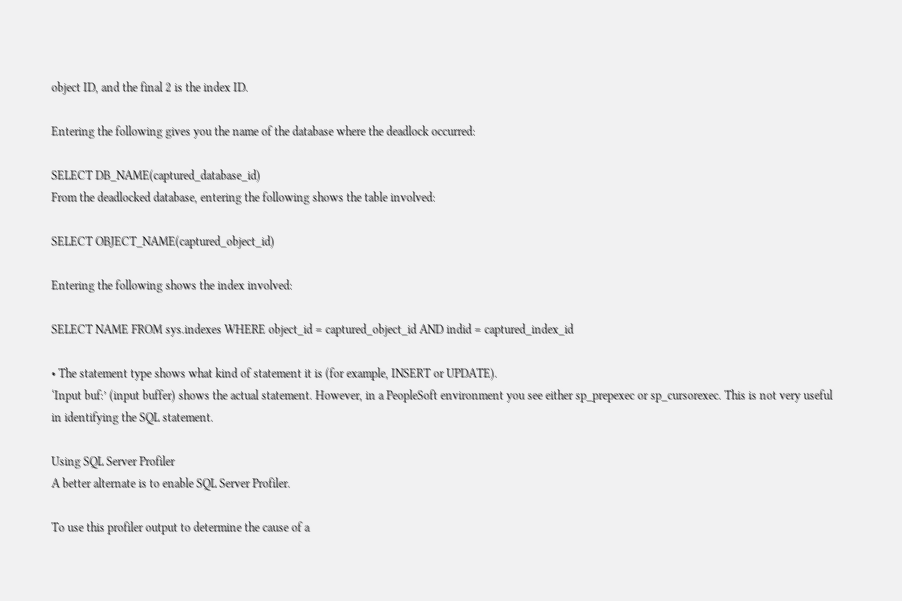object ID, and the final 2 is the index ID.

Entering the following gives you the name of the database where the deadlock occurred:

SELECT DB_NAME(captured_database_id)
From the deadlocked database, entering the following shows the table involved:

SELECT OBJECT_NAME(captured_object_id)

Entering the following shows the index involved:

SELECT NAME FROM sys.indexes WHERE object_id = captured_object_id AND indid = captured_index_id

• The statement type shows what kind of statement it is (for example, INSERT or UPDATE).
‘Input buf:’ (input buffer) shows the actual statement. However, in a PeopleSoft environment you see either sp_prepexec or sp_cursorexec. This is not very useful in identifying the SQL statement.

Using SQL Server Profiler
A better alternate is to enable SQL Server Profiler.

To use this profiler output to determine the cause of a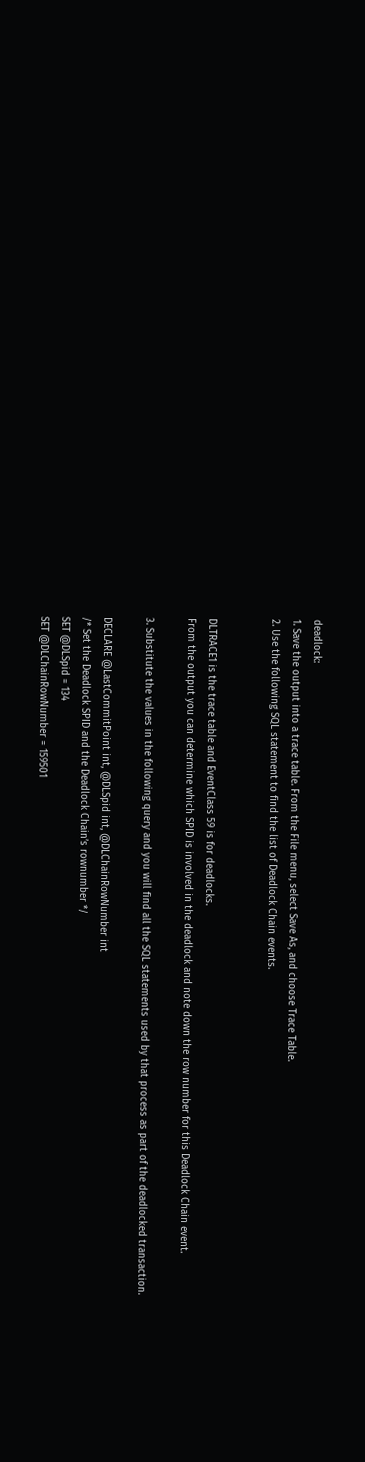deadlock:
1. Save the output into a trace table. From the File menu, select Save As, and choose Trace Table.
2. Use the following SQL statement to find the list of Deadlock Chain events.


DLTRACE1 is the trace table and EventClass 59 is for deadlocks.
From the output you can determine which SPID is involved in the deadlock and note down the row number for this Deadlock Chain event.

3. Substitute the values in the following query and you will find all the SQL statements used by that process as part of the deadlocked transaction.

DECLARE @LastCommitPoint int, @DLSpid int, @DLChainRowNumber int
/* Set the Deadlock SPID and the Deadlock Chain’s rownumber */
SET @DLSpid = 134
SET @DLChainRowNumber = 159501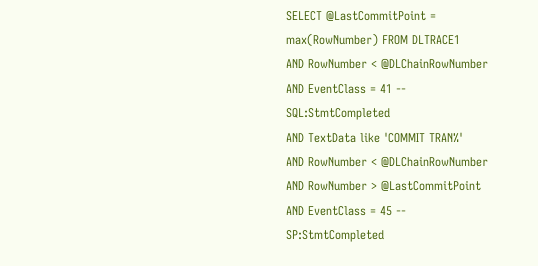SELECT @LastCommitPoint = max(RowNumber) FROM DLTRACE1
AND RowNumber < @DLChainRowNumber
AND EventClass = 41 -- SQL:StmtCompleted
AND TextData like 'COMMIT TRAN%'
AND RowNumber < @DLChainRowNumber
AND RowNumber > @LastCommitPoint
AND EventClass = 45 -- SP:StmtCompleted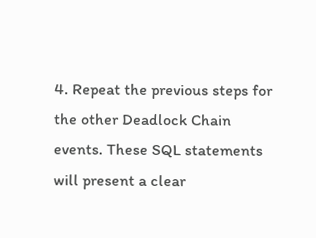4. Repeat the previous steps for the other Deadlock Chain events. These SQL statements will present a clear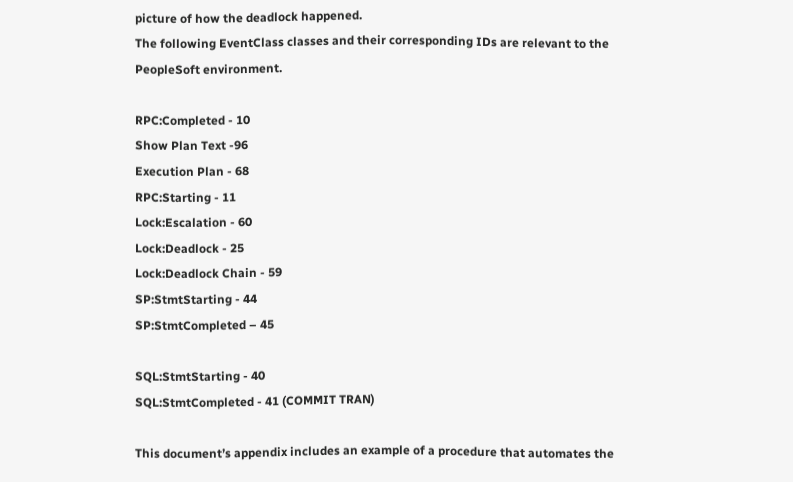picture of how the deadlock happened.
The following EventClass classes and their corresponding IDs are relevant to the PeopleSoft environment.

RPC:Completed - 10
Show Plan Text -96
Execution Plan - 68
RPC:Starting - 11
Lock:Escalation - 60
Lock:Deadlock - 25
Lock:Deadlock Chain - 59
SP:StmtStarting - 44
SP:StmtCompleted – 45

SQL:StmtStarting - 40
SQL:StmtCompleted - 41 (COMMIT TRAN)

This document’s appendix includes an example of a procedure that automates the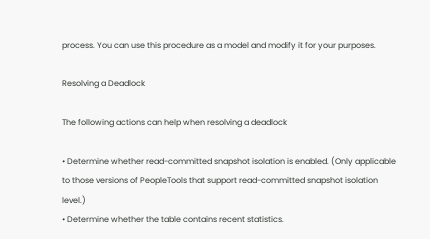process. You can use this procedure as a model and modify it for your purposes.

Resolving a Deadlock

The following actions can help when resolving a deadlock

• Determine whether read-committed snapshot isolation is enabled. (Only applicable to those versions of PeopleTools that support read-committed snapshot isolation level.)
• Determine whether the table contains recent statistics.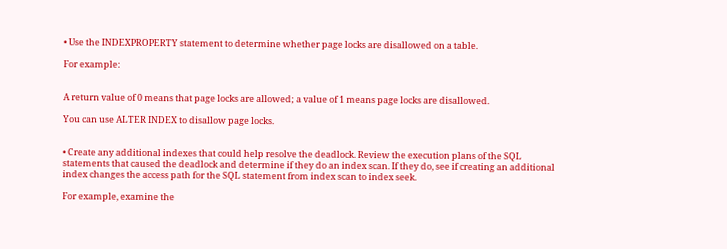• Use the INDEXPROPERTY statement to determine whether page locks are disallowed on a table.

For example:


A return value of 0 means that page locks are allowed; a value of 1 means page locks are disallowed.

You can use ALTER INDEX to disallow page locks.


• Create any additional indexes that could help resolve the deadlock. Review the execution plans of the SQL statements that caused the deadlock and determine if they do an index scan. If they do, see if creating an additional index changes the access path for the SQL statement from index scan to index seek.

For example, examine the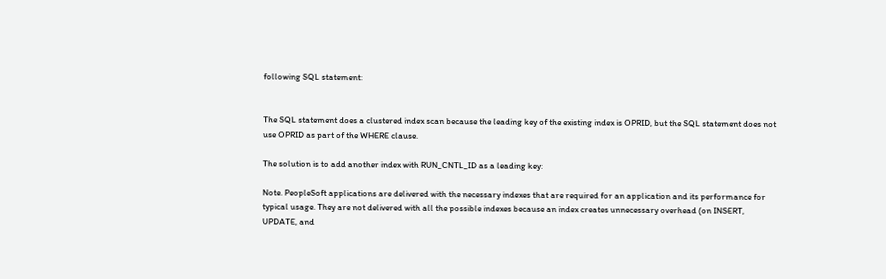following SQL statement:


The SQL statement does a clustered index scan because the leading key of the existing index is OPRID, but the SQL statement does not use OPRID as part of the WHERE clause.

The solution is to add another index with RUN_CNTL_ID as a leading key:

Note. PeopleSoft applications are delivered with the necessary indexes that are required for an application and its performance for typical usage. They are not delivered with all the possible indexes because an index creates unnecessary overhead (on INSERT, UPDATE, and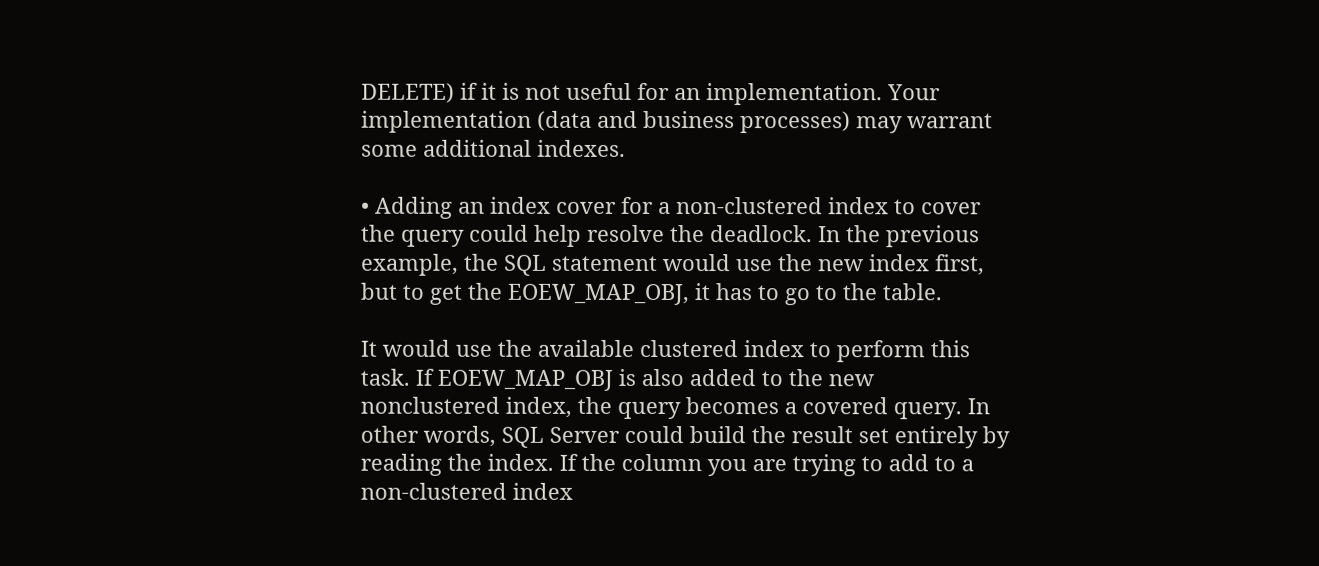DELETE) if it is not useful for an implementation. Your implementation (data and business processes) may warrant some additional indexes.

• Adding an index cover for a non-clustered index to cover the query could help resolve the deadlock. In the previous example, the SQL statement would use the new index first, but to get the EOEW_MAP_OBJ, it has to go to the table.

It would use the available clustered index to perform this task. If EOEW_MAP_OBJ is also added to the new nonclustered index, the query becomes a covered query. In other words, SQL Server could build the result set entirely by reading the index. If the column you are trying to add to a non-clustered index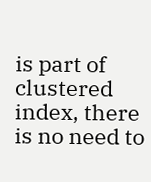is part of clustered index, there is no need to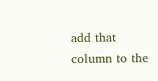add that column to the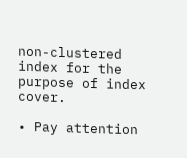non-clustered index for the purpose of index cover.

• Pay attention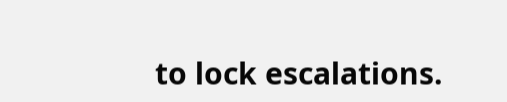to lock escalations.